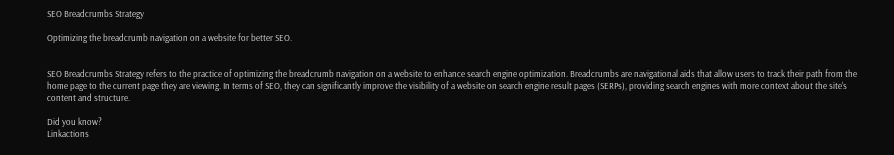SEO Breadcrumbs Strategy

Optimizing the breadcrumb navigation on a website for better SEO.


SEO Breadcrumbs Strategy refers to the practice of optimizing the breadcrumb navigation on a website to enhance search engine optimization. Breadcrumbs are navigational aids that allow users to track their path from the home page to the current page they are viewing. In terms of SEO, they can significantly improve the visibility of a website on search engine result pages (SERPs), providing search engines with more context about the site's content and structure.

Did you know?
Linkactions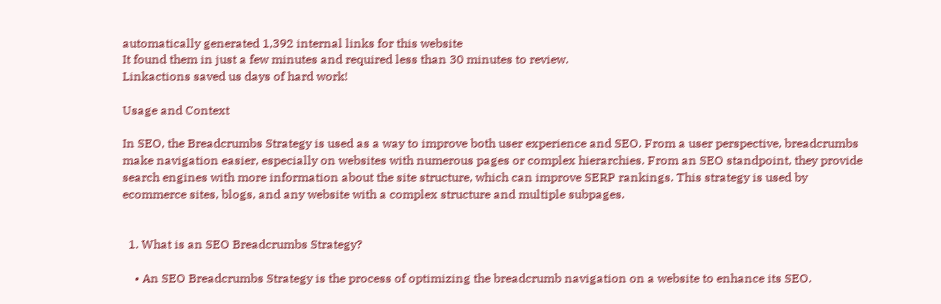automatically generated 1,392 internal links for this website
It found them in just a few minutes and required less than 30 minutes to review.
Linkactions saved us days of hard work!

Usage and Context

In SEO, the Breadcrumbs Strategy is used as a way to improve both user experience and SEO. From a user perspective, breadcrumbs make navigation easier, especially on websites with numerous pages or complex hierarchies. From an SEO standpoint, they provide search engines with more information about the site structure, which can improve SERP rankings. This strategy is used by ecommerce sites, blogs, and any website with a complex structure and multiple subpages.


  1. What is an SEO Breadcrumbs Strategy?

    • An SEO Breadcrumbs Strategy is the process of optimizing the breadcrumb navigation on a website to enhance its SEO.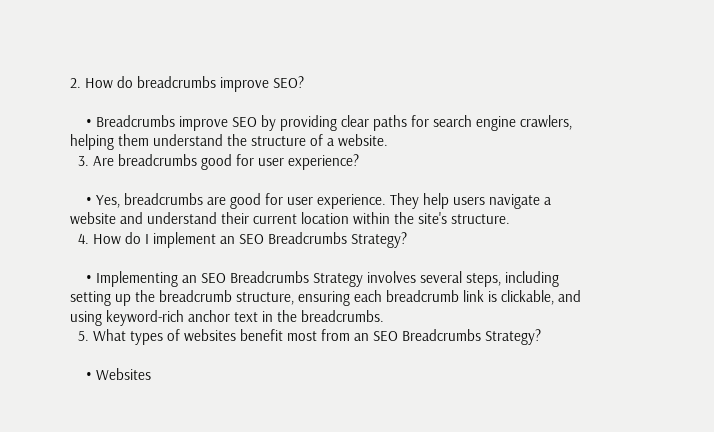2. How do breadcrumbs improve SEO?

    • Breadcrumbs improve SEO by providing clear paths for search engine crawlers, helping them understand the structure of a website.
  3. Are breadcrumbs good for user experience?

    • Yes, breadcrumbs are good for user experience. They help users navigate a website and understand their current location within the site's structure.
  4. How do I implement an SEO Breadcrumbs Strategy?

    • Implementing an SEO Breadcrumbs Strategy involves several steps, including setting up the breadcrumb structure, ensuring each breadcrumb link is clickable, and using keyword-rich anchor text in the breadcrumbs.
  5. What types of websites benefit most from an SEO Breadcrumbs Strategy?

    • Websites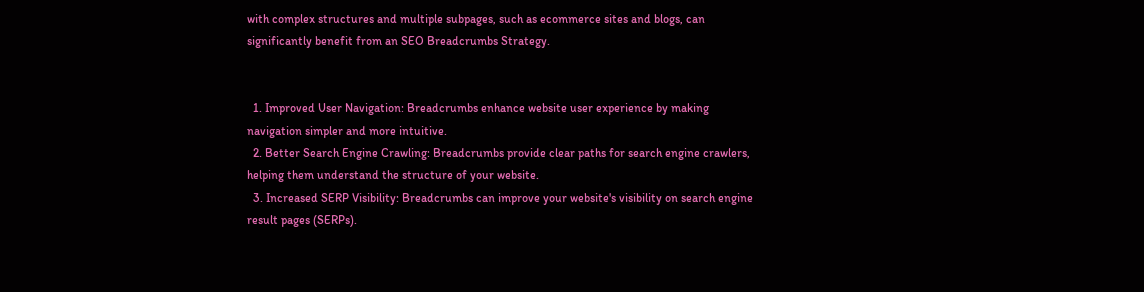with complex structures and multiple subpages, such as ecommerce sites and blogs, can significantly benefit from an SEO Breadcrumbs Strategy.


  1. Improved User Navigation: Breadcrumbs enhance website user experience by making navigation simpler and more intuitive.
  2. Better Search Engine Crawling: Breadcrumbs provide clear paths for search engine crawlers, helping them understand the structure of your website.
  3. Increased SERP Visibility: Breadcrumbs can improve your website's visibility on search engine result pages (SERPs).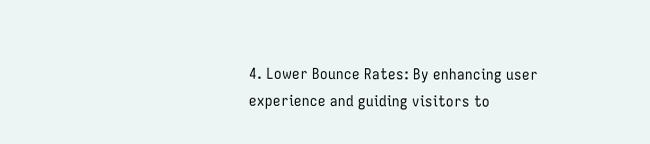4. Lower Bounce Rates: By enhancing user experience and guiding visitors to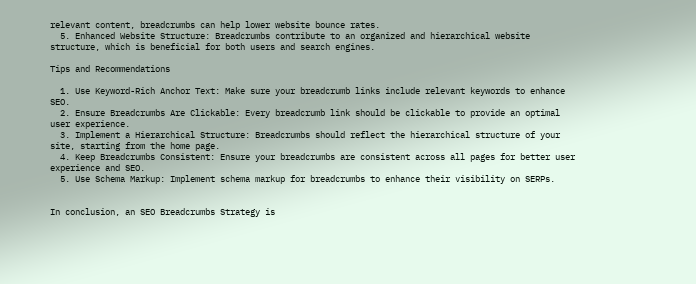relevant content, breadcrumbs can help lower website bounce rates.
  5. Enhanced Website Structure: Breadcrumbs contribute to an organized and hierarchical website structure, which is beneficial for both users and search engines.

Tips and Recommendations

  1. Use Keyword-Rich Anchor Text: Make sure your breadcrumb links include relevant keywords to enhance SEO.
  2. Ensure Breadcrumbs Are Clickable: Every breadcrumb link should be clickable to provide an optimal user experience.
  3. Implement a Hierarchical Structure: Breadcrumbs should reflect the hierarchical structure of your site, starting from the home page.
  4. Keep Breadcrumbs Consistent: Ensure your breadcrumbs are consistent across all pages for better user experience and SEO.
  5. Use Schema Markup: Implement schema markup for breadcrumbs to enhance their visibility on SERPs.


In conclusion, an SEO Breadcrumbs Strategy is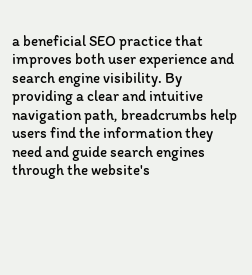a beneficial SEO practice that improves both user experience and search engine visibility. By providing a clear and intuitive navigation path, breadcrumbs help users find the information they need and guide search engines through the website's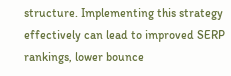structure. Implementing this strategy effectively can lead to improved SERP rankings, lower bounce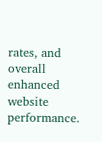rates, and overall enhanced website performance.